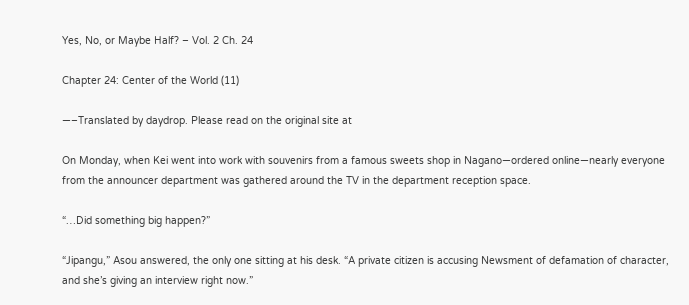Yes, No, or Maybe Half? – Vol. 2 Ch. 24

Chapter 24: Center of the World (11)

—–Translated by daydrop. Please read on the original site at

On Monday, when Kei went into work with souvenirs from a famous sweets shop in Nagano—ordered online—nearly everyone from the announcer department was gathered around the TV in the department reception space.

“…Did something big happen?”

“Jipangu,” Asou answered, the only one sitting at his desk. “A private citizen is accusing Newsment of defamation of character, and she’s giving an interview right now.”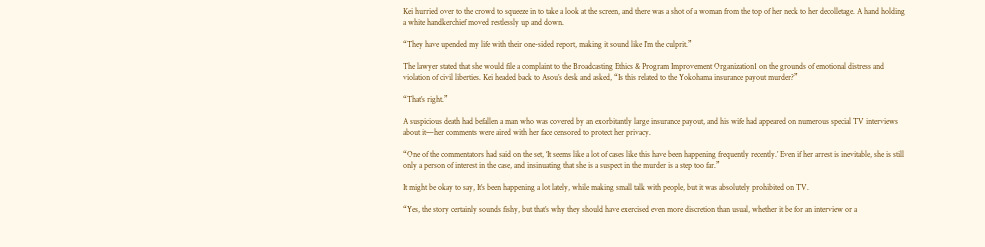Kei hurried over to the crowd to squeeze in to take a look at the screen, and there was a shot of a woman from the top of her neck to her decolletage. A hand holding a white handkerchief moved restlessly up and down.

“They have upended my life with their one-sided report, making it sound like I’m the culprit.”

The lawyer stated that she would file a complaint to the Broadcasting Ethics & Program Improvement Organization1 on the grounds of emotional distress and violation of civil liberties. Kei headed back to Asou’s desk and asked, “Is this related to the Yokohama insurance payout murder?”

“That’s right.”

A suspicious death had befallen a man who was covered by an exorbitantly large insurance payout, and his wife had appeared on numerous special TV interviews about it—her comments were aired with her face censored to protect her privacy.

“One of the commentators had said on the set, ‘It seems like a lot of cases like this have been happening frequently recently.’ Even if her arrest is inevitable, she is still only a person of interest in the case, and insinuating that she is a suspect in the murder is a step too far.”

It might be okay to say, It’s been happening a lot lately, while making small talk with people, but it was absolutely prohibited on TV.

“Yes, the story certainly sounds fishy, but that’s why they should have exercised even more discretion than usual, whether it be for an interview or a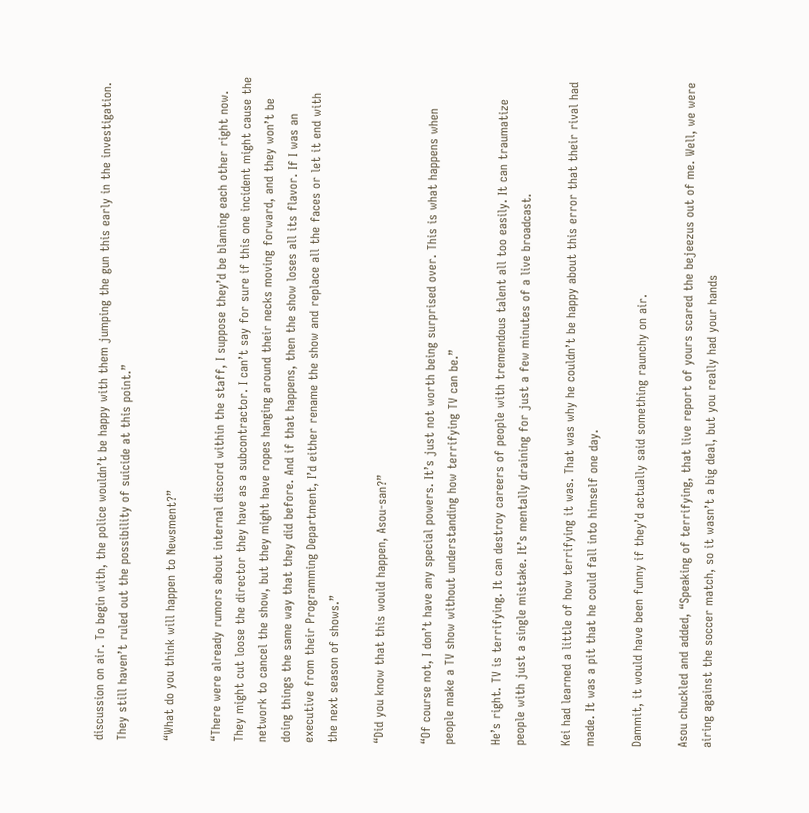discussion on air. To begin with, the police wouldn’t be happy with them jumping the gun this early in the investigation. They still haven’t ruled out the possibility of suicide at this point.”

“What do you think will happen to Newsment?”

“There were already rumors about internal discord within the staff, I suppose they’d be blaming each other right now. They might cut loose the director they have as a subcontractor. I can’t say for sure if this one incident might cause the network to cancel the show, but they might have ropes hanging around their necks moving forward, and they won’t be doing things the same way that they did before. And if that happens, then the show loses all its flavor. If I was an executive from their Programming Department, I’d either rename the show and replace all the faces or let it end with the next season of shows.”

“Did you know that this would happen, Asou-san?”

“Of course not, I don’t have any special powers. It’s just not worth being surprised over. This is what happens when people make a TV show without understanding how terrifying TV can be.”

He’s right. TV is terrifying. It can destroy careers of people with tremendous talent all too easily. It can traumatize people with just a single mistake. It’s mentally draining for just a few minutes of a live broadcast.

Kei had learned a little of how terrifying it was. That was why he couldn’t be happy about this error that their rival had made. It was a pit that he could fall into himself one day.

Dammit, it would have been funny if they’d actually said something raunchy on air.

Asou chuckled and added, “Speaking of terrifying, that live report of yours scared the bejeezus out of me. Well, we were airing against the soccer match, so it wasn’t a big deal, but you really had your hands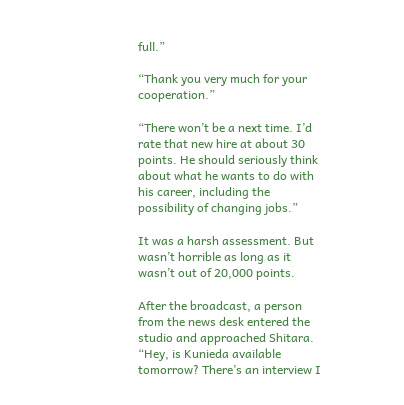full.”

“Thank you very much for your cooperation.”

“There won’t be a next time. I’d rate that new hire at about 30 points. He should seriously think about what he wants to do with his career, including the possibility of changing jobs.”

It was a harsh assessment. But wasn’t horrible as long as it wasn’t out of 20,000 points.

After the broadcast, a person from the news desk entered the studio and approached Shitara. “Hey, is Kunieda available tomorrow? There’s an interview I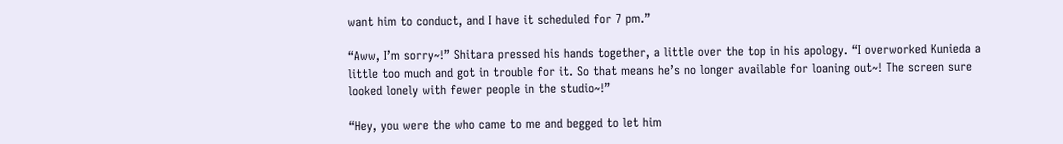want him to conduct, and I have it scheduled for 7 pm.”

“Aww, I’m sorry~!” Shitara pressed his hands together, a little over the top in his apology. “I overworked Kunieda a little too much and got in trouble for it. So that means he’s no longer available for loaning out~! The screen sure looked lonely with fewer people in the studio~!”

“Hey, you were the who came to me and begged to let him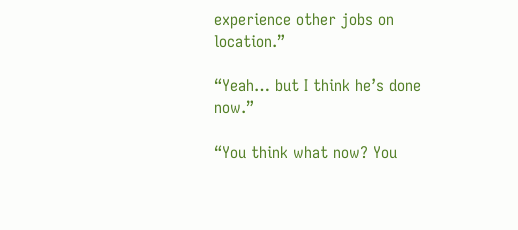experience other jobs on location.”

“Yeah… but I think he’s done now.”

“You think what now? You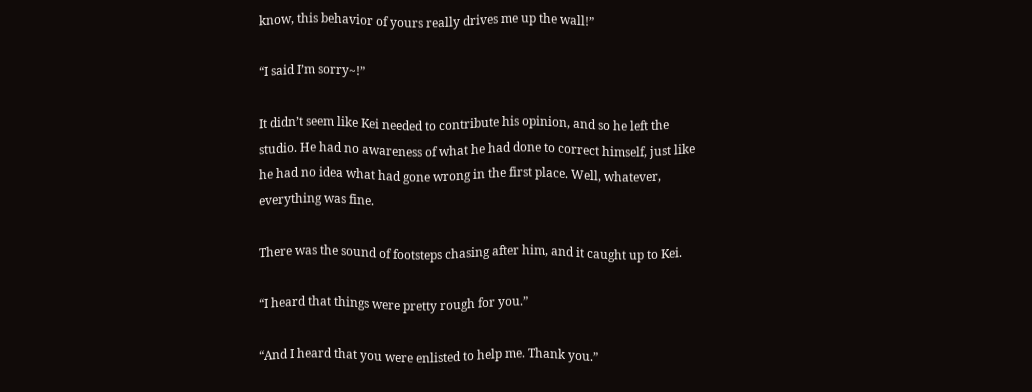know, this behavior of yours really drives me up the wall!”

“I said I’m sorry~!”

It didn’t seem like Kei needed to contribute his opinion, and so he left the studio. He had no awareness of what he had done to correct himself, just like he had no idea what had gone wrong in the first place. Well, whatever, everything was fine.

There was the sound of footsteps chasing after him, and it caught up to Kei.

“I heard that things were pretty rough for you.”

“And I heard that you were enlisted to help me. Thank you.”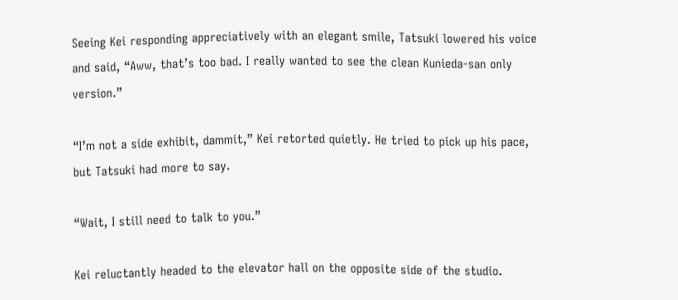Seeing Kei responding appreciatively with an elegant smile, Tatsuki lowered his voice and said, “Aww, that’s too bad. I really wanted to see the clean Kunieda-san only version.”

“I’m not a side exhibit, dammit,” Kei retorted quietly. He tried to pick up his pace, but Tatsuki had more to say.

“Wait, I still need to talk to you.”

Kei reluctantly headed to the elevator hall on the opposite side of the studio.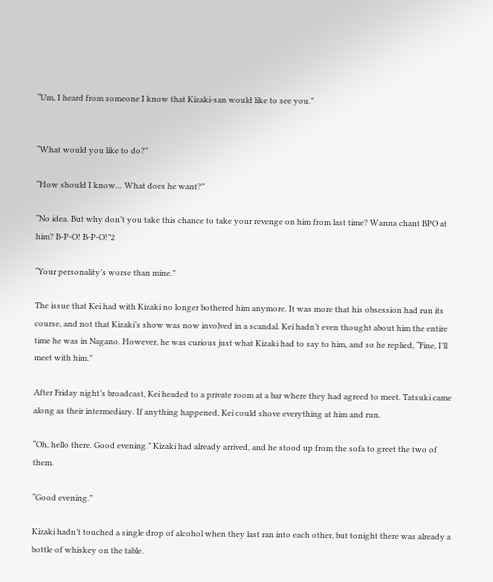“Um, I heard from someone I know that Kizaki-san would like to see you.”


“What would you like to do?”

“How should I know… What does he want?”

“No idea. But why don’t you take this chance to take your revenge on him from last time? Wanna chant BPO at him? B-P-O! B-P-O!”2

“Your personality’s worse than mine.”

The issue that Kei had with Kizaki no longer bothered him anymore. It was more that his obsession had run its course, and not that Kizaki’s show was now involved in a scandal. Kei hadn’t even thought about him the entire time he was in Nagano. However, he was curious just what Kizaki had to say to him, and so he replied, “Fine, I’ll meet with him.”

After Friday night’s broadcast, Kei headed to a private room at a bar where they had agreed to meet. Tatsuki came along as their intermediary. If anything happened, Kei could shove everything at him and run.

“Oh, hello there. Good evening.” Kizaki had already arrived, and he stood up from the sofa to greet the two of them.

“Good evening.”

Kizaki hadn’t touched a single drop of alcohol when they last ran into each other, but tonight there was already a bottle of whiskey on the table.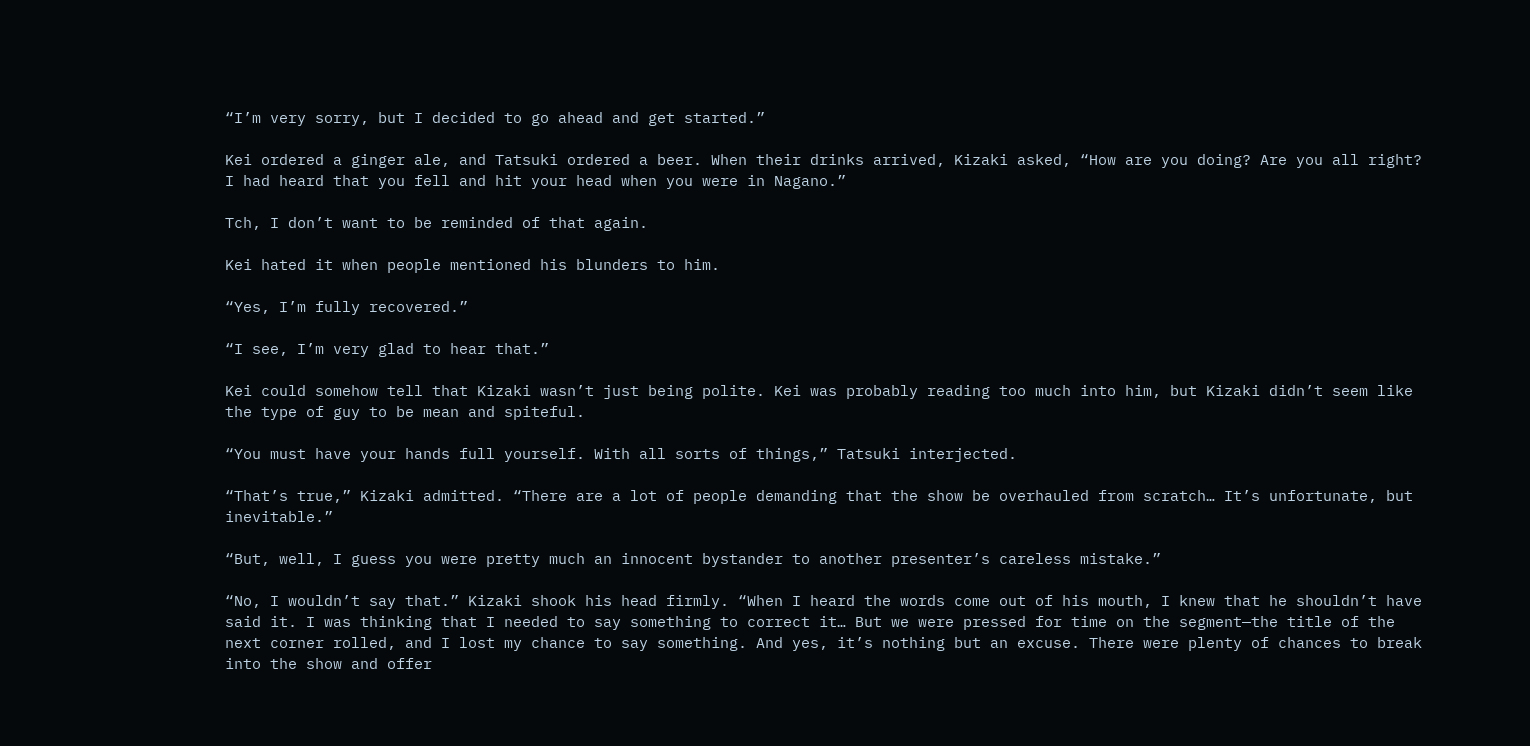“I’m very sorry, but I decided to go ahead and get started.”

Kei ordered a ginger ale, and Tatsuki ordered a beer. When their drinks arrived, Kizaki asked, “How are you doing? Are you all right? I had heard that you fell and hit your head when you were in Nagano.”

Tch, I don’t want to be reminded of that again.

Kei hated it when people mentioned his blunders to him.

“Yes, I’m fully recovered.”

“I see, I’m very glad to hear that.”

Kei could somehow tell that Kizaki wasn’t just being polite. Kei was probably reading too much into him, but Kizaki didn’t seem like the type of guy to be mean and spiteful.

“You must have your hands full yourself. With all sorts of things,” Tatsuki interjected.

“That’s true,” Kizaki admitted. “There are a lot of people demanding that the show be overhauled from scratch… It’s unfortunate, but inevitable.”

“But, well, I guess you were pretty much an innocent bystander to another presenter’s careless mistake.”

“No, I wouldn’t say that.” Kizaki shook his head firmly. “When I heard the words come out of his mouth, I knew that he shouldn’t have said it. I was thinking that I needed to say something to correct it… But we were pressed for time on the segment—the title of the next corner rolled, and I lost my chance to say something. And yes, it’s nothing but an excuse. There were plenty of chances to break into the show and offer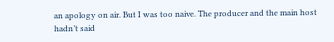an apology on air. But I was too naive. The producer and the main host hadn’t said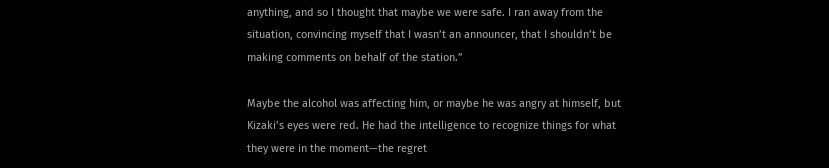anything, and so I thought that maybe we were safe. I ran away from the situation, convincing myself that I wasn’t an announcer, that I shouldn’t be making comments on behalf of the station.”

Maybe the alcohol was affecting him, or maybe he was angry at himself, but Kizaki’s eyes were red. He had the intelligence to recognize things for what they were in the moment—the regret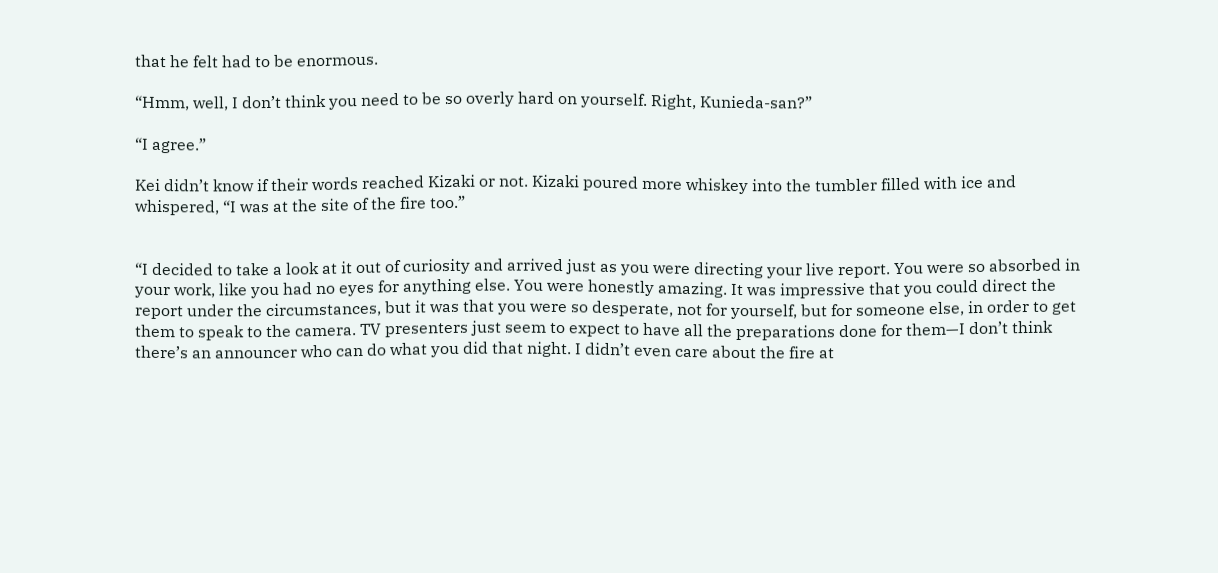that he felt had to be enormous.

“Hmm, well, I don’t think you need to be so overly hard on yourself. Right, Kunieda-san?”

“I agree.”

Kei didn’t know if their words reached Kizaki or not. Kizaki poured more whiskey into the tumbler filled with ice and whispered, “I was at the site of the fire too.”


“I decided to take a look at it out of curiosity and arrived just as you were directing your live report. You were so absorbed in your work, like you had no eyes for anything else. You were honestly amazing. It was impressive that you could direct the report under the circumstances, but it was that you were so desperate, not for yourself, but for someone else, in order to get them to speak to the camera. TV presenters just seem to expect to have all the preparations done for them—I don’t think there’s an announcer who can do what you did that night. I didn’t even care about the fire at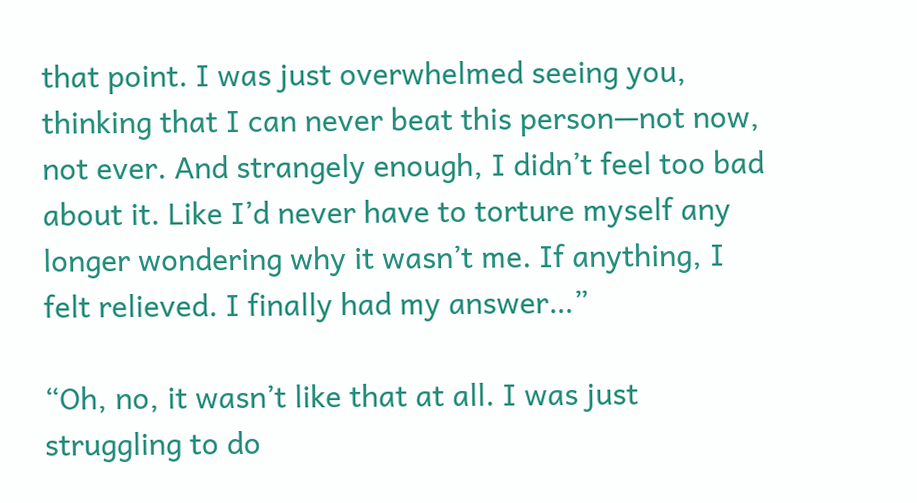that point. I was just overwhelmed seeing you, thinking that I can never beat this person—not now, not ever. And strangely enough, I didn’t feel too bad about it. Like I’d never have to torture myself any longer wondering why it wasn’t me. If anything, I felt relieved. I finally had my answer…”

“Oh, no, it wasn’t like that at all. I was just struggling to do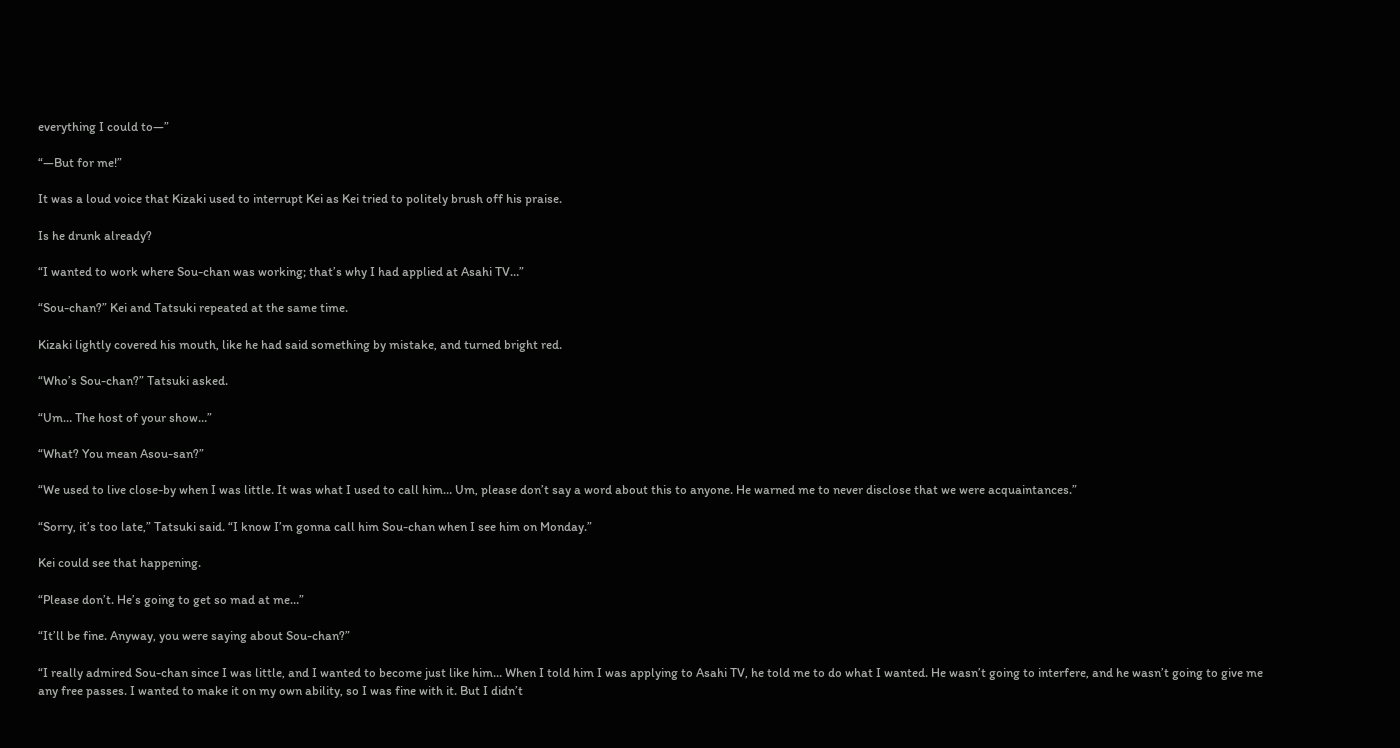everything I could to—”

“—But for me!”

It was a loud voice that Kizaki used to interrupt Kei as Kei tried to politely brush off his praise.

Is he drunk already?

“I wanted to work where Sou-chan was working; that’s why I had applied at Asahi TV…”

“Sou-chan?” Kei and Tatsuki repeated at the same time.

Kizaki lightly covered his mouth, like he had said something by mistake, and turned bright red.

“Who’s Sou-chan?” Tatsuki asked.

“Um… The host of your show…”

“What? You mean Asou-san?”

“We used to live close-by when I was little. It was what I used to call him… Um, please don’t say a word about this to anyone. He warned me to never disclose that we were acquaintances.”

“Sorry, it’s too late,” Tatsuki said. “I know I’m gonna call him Sou-chan when I see him on Monday.”

Kei could see that happening.

“Please don’t. He’s going to get so mad at me…”

“It’ll be fine. Anyway, you were saying about Sou-chan?”

“I really admired Sou-chan since I was little, and I wanted to become just like him… When I told him I was applying to Asahi TV, he told me to do what I wanted. He wasn’t going to interfere, and he wasn’t going to give me any free passes. I wanted to make it on my own ability, so I was fine with it. But I didn’t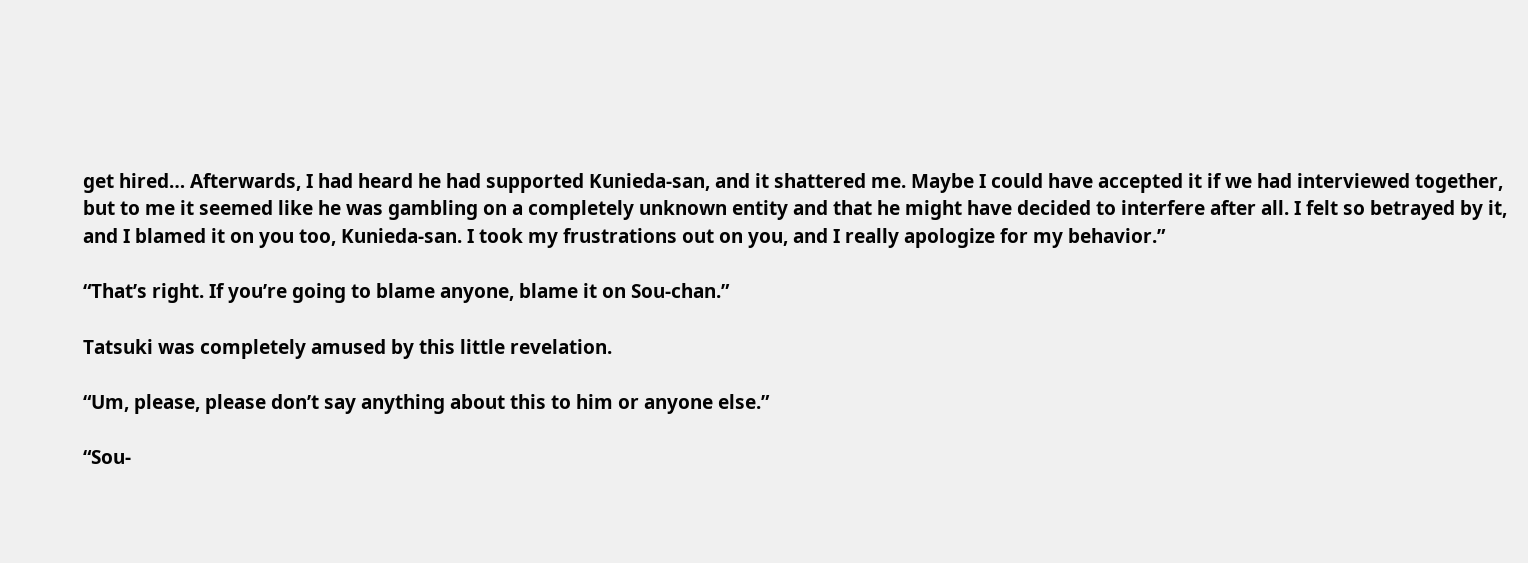get hired… Afterwards, I had heard he had supported Kunieda-san, and it shattered me. Maybe I could have accepted it if we had interviewed together, but to me it seemed like he was gambling on a completely unknown entity and that he might have decided to interfere after all. I felt so betrayed by it, and I blamed it on you too, Kunieda-san. I took my frustrations out on you, and I really apologize for my behavior.”

“That’s right. If you’re going to blame anyone, blame it on Sou-chan.”

Tatsuki was completely amused by this little revelation.

“Um, please, please don’t say anything about this to him or anyone else.”

“Sou-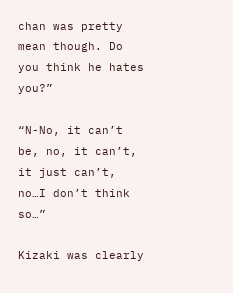chan was pretty mean though. Do you think he hates you?”

“N-No, it can’t be, no, it can’t, it just can’t, no…I don’t think so…”

Kizaki was clearly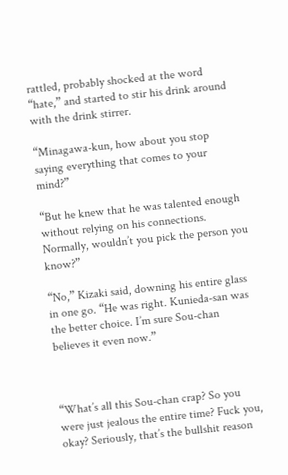rattled, probably shocked at the word “hate,” and started to stir his drink around with the drink stirrer.

“Minagawa-kun, how about you stop saying everything that comes to your mind?”

“But he knew that he was talented enough without relying on his connections. Normally, wouldn’t you pick the person you know?”

“No,” Kizaki said, downing his entire glass in one go. “He was right. Kunieda-san was the better choice. I’m sure Sou-chan believes it even now.”



“What’s all this Sou-chan crap? So you were just jealous the entire time? Fuck you, okay? Seriously, that’s the bullshit reason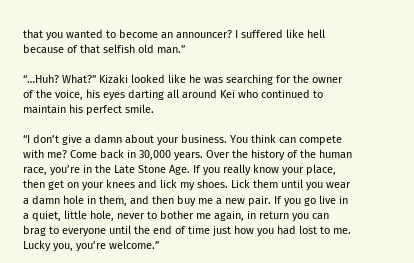that you wanted to become an announcer? I suffered like hell because of that selfish old man.”

“…Huh? What?” Kizaki looked like he was searching for the owner of the voice, his eyes darting all around Kei who continued to maintain his perfect smile.

“I don’t give a damn about your business. You think can compete with me? Come back in 30,000 years. Over the history of the human race, you’re in the Late Stone Age. If you really know your place, then get on your knees and lick my shoes. Lick them until you wear a damn hole in them, and then buy me a new pair. If you go live in a quiet, little hole, never to bother me again, in return you can brag to everyone until the end of time just how you had lost to me. Lucky you, you’re welcome.”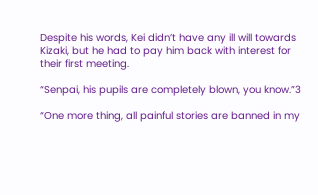Despite his words, Kei didn’t have any ill will towards Kizaki, but he had to pay him back with interest for their first meeting.

“Senpai, his pupils are completely blown, you know.”3

“One more thing, all painful stories are banned in my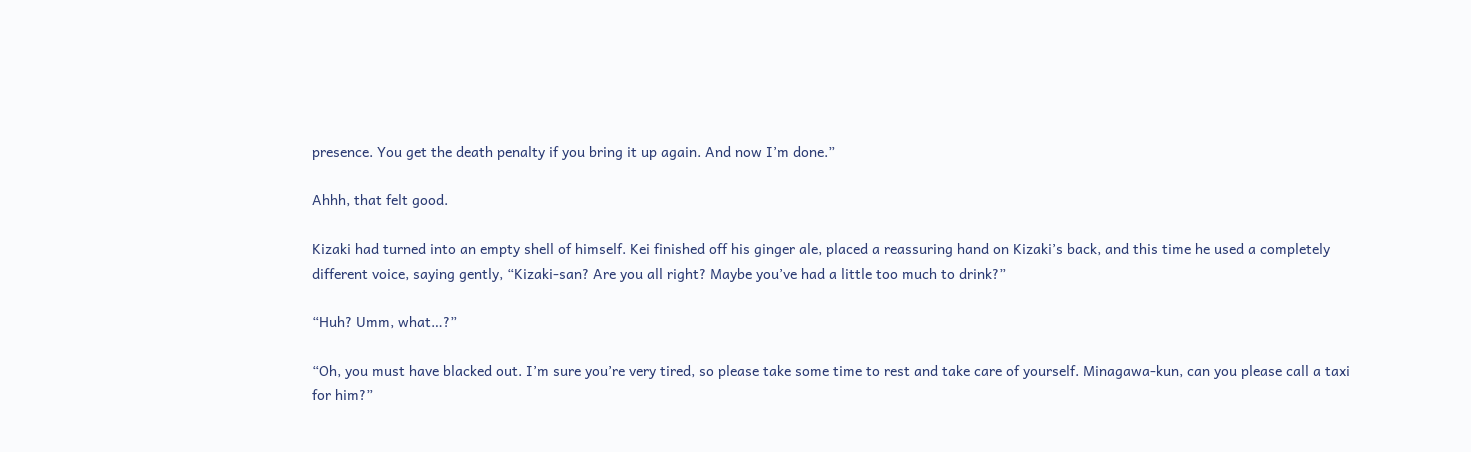presence. You get the death penalty if you bring it up again. And now I’m done.”

Ahhh, that felt good.

Kizaki had turned into an empty shell of himself. Kei finished off his ginger ale, placed a reassuring hand on Kizaki’s back, and this time he used a completely different voice, saying gently, “Kizaki-san? Are you all right? Maybe you’ve had a little too much to drink?”

“Huh? Umm, what…?”

“Oh, you must have blacked out. I’m sure you’re very tired, so please take some time to rest and take care of yourself. Minagawa-kun, can you please call a taxi for him?”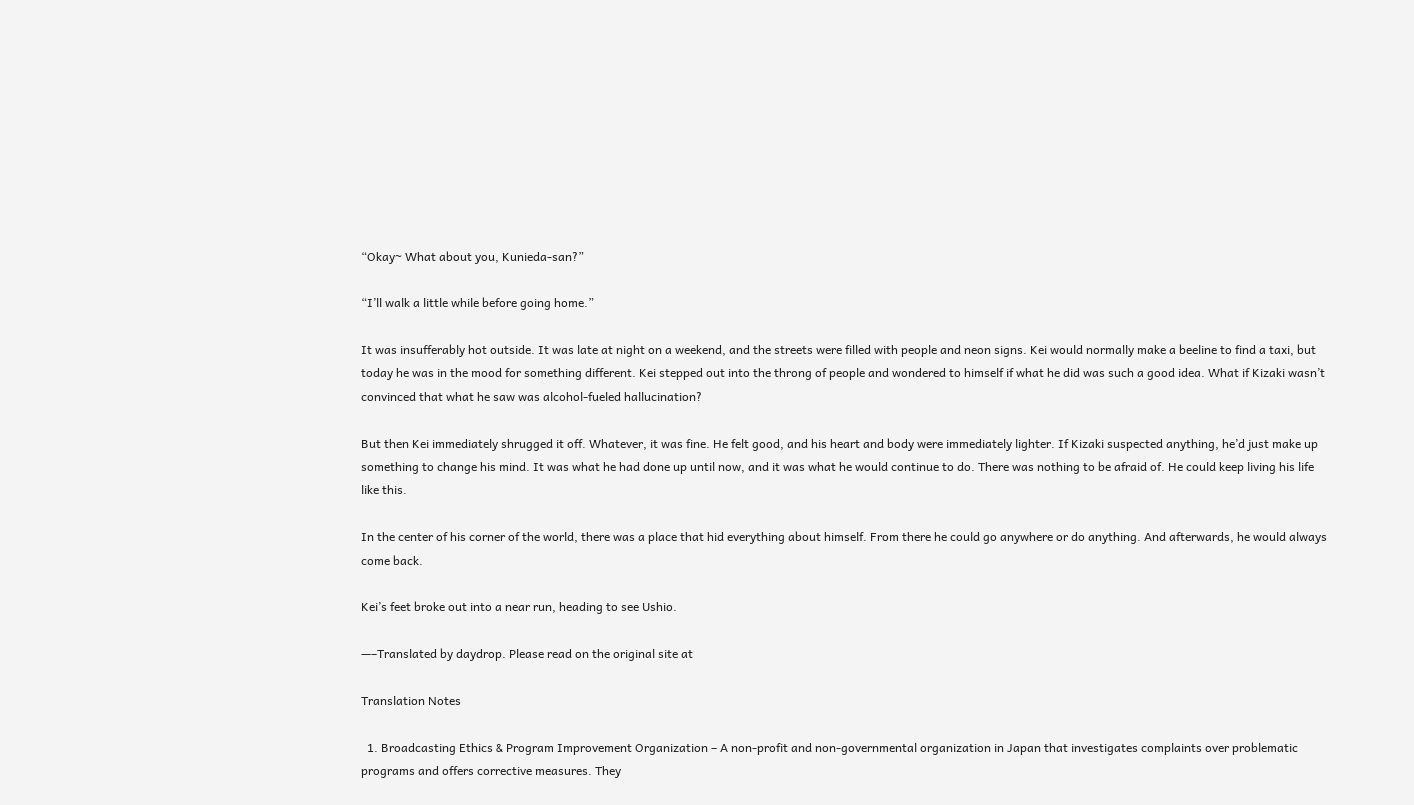“Okay~ What about you, Kunieda-san?”

“I’ll walk a little while before going home.”

It was insufferably hot outside. It was late at night on a weekend, and the streets were filled with people and neon signs. Kei would normally make a beeline to find a taxi, but today he was in the mood for something different. Kei stepped out into the throng of people and wondered to himself if what he did was such a good idea. What if Kizaki wasn’t convinced that what he saw was alcohol-fueled hallucination?

But then Kei immediately shrugged it off. Whatever, it was fine. He felt good, and his heart and body were immediately lighter. If Kizaki suspected anything, he’d just make up something to change his mind. It was what he had done up until now, and it was what he would continue to do. There was nothing to be afraid of. He could keep living his life like this.

In the center of his corner of the world, there was a place that hid everything about himself. From there he could go anywhere or do anything. And afterwards, he would always come back.

Kei’s feet broke out into a near run, heading to see Ushio.

—–Translated by daydrop. Please read on the original site at

Translation Notes

  1. Broadcasting Ethics & Program Improvement Organization – A non-profit and non-governmental organization in Japan that investigates complaints over problematic programs and offers corrective measures. They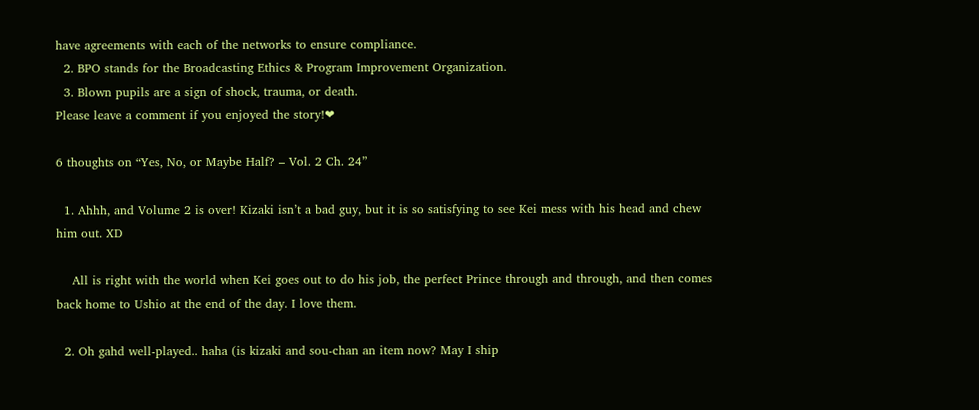have agreements with each of the networks to ensure compliance.
  2. BPO stands for the Broadcasting Ethics & Program Improvement Organization.
  3. Blown pupils are a sign of shock, trauma, or death.
Please leave a comment if you enjoyed the story!❤

6 thoughts on “Yes, No, or Maybe Half? – Vol. 2 Ch. 24”

  1. Ahhh, and Volume 2 is over! Kizaki isn’t a bad guy, but it is so satisfying to see Kei mess with his head and chew him out. XD

    All is right with the world when Kei goes out to do his job, the perfect Prince through and through, and then comes back home to Ushio at the end of the day. I love them.

  2. Oh gahd well-played.. haha (is kizaki and sou-chan an item now? May I ship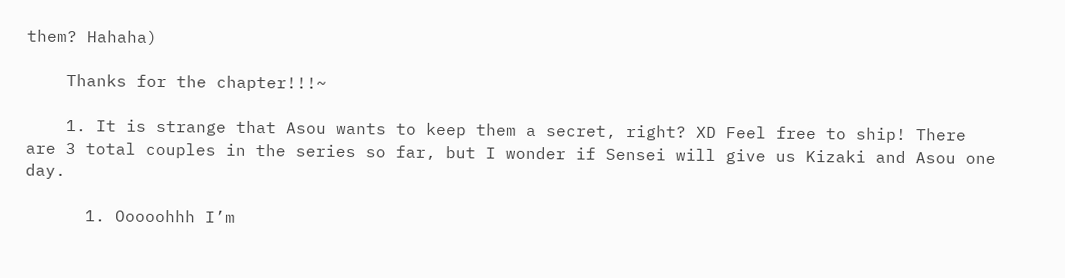them? Hahaha)

    Thanks for the chapter!!!~

    1. It is strange that Asou wants to keep them a secret, right? XD Feel free to ship! There are 3 total couples in the series so far, but I wonder if Sensei will give us Kizaki and Asou one day.

      1. Ooooohhh I’m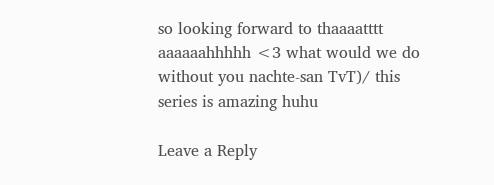so looking forward to thaaaatttt aaaaaahhhhh <3 what would we do without you nachte-san TvT)/ this series is amazing huhu

Leave a Reply